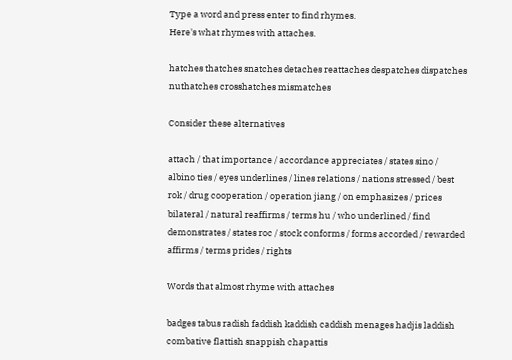Type a word and press enter to find rhymes.
Here's what rhymes with attaches.

hatches thatches snatches detaches reattaches despatches dispatches nuthatches crosshatches mismatches

Consider these alternatives

attach / that importance / accordance appreciates / states sino / albino ties / eyes underlines / lines relations / nations stressed / best rok / drug cooperation / operation jiang / on emphasizes / prices bilateral / natural reaffirms / terms hu / who underlined / find demonstrates / states roc / stock conforms / forms accorded / rewarded affirms / terms prides / rights

Words that almost rhyme with attaches

badges tabus radish faddish kaddish caddish menages hadjis laddish combative flattish snappish chapattis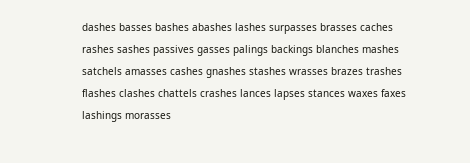dashes basses bashes abashes lashes surpasses brasses caches rashes sashes passives gasses palings backings blanches mashes satchels amasses cashes gnashes stashes wrasses brazes trashes flashes clashes chattels crashes lances lapses stances waxes faxes lashings morasses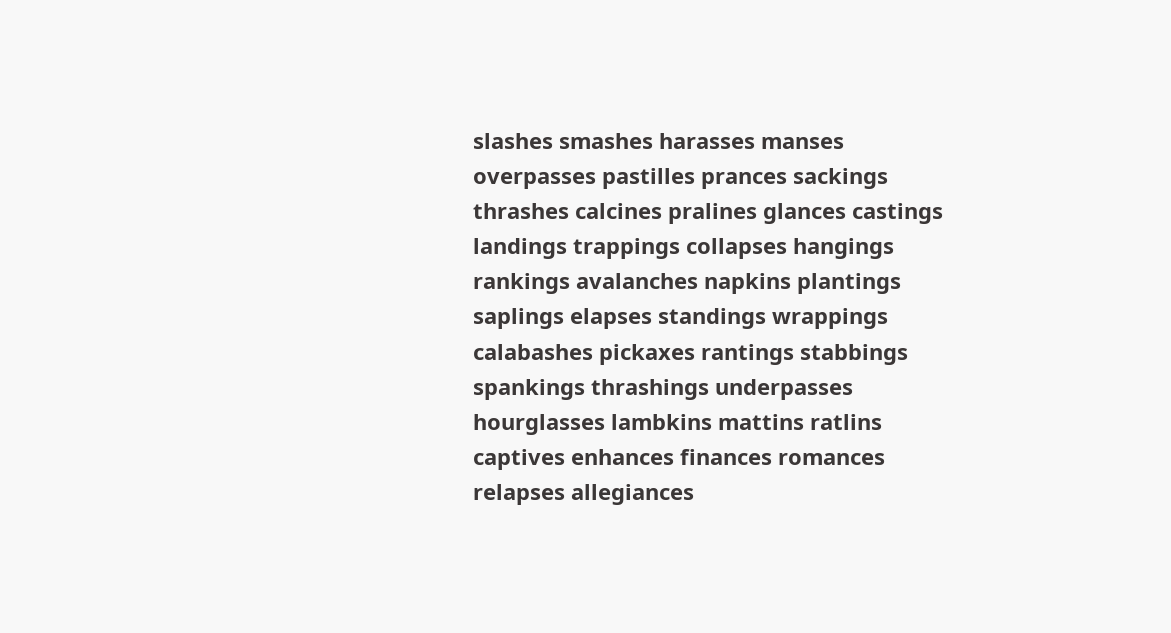slashes smashes harasses manses overpasses pastilles prances sackings thrashes calcines pralines glances castings landings trappings collapses hangings rankings avalanches napkins plantings saplings elapses standings wrappings calabashes pickaxes rantings stabbings spankings thrashings underpasses hourglasses lambkins mattins ratlins captives enhances finances romances relapses allegiances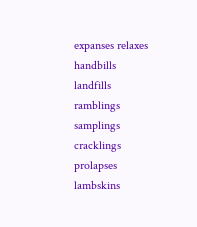expanses relaxes handbills landfills ramblings samplings cracklings prolapses lambskins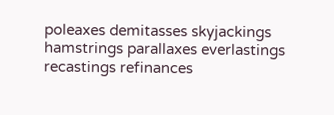poleaxes demitasses skyjackings hamstrings parallaxes everlastings recastings refinances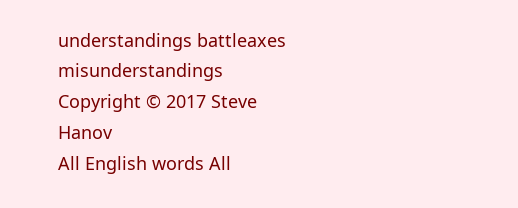understandings battleaxes misunderstandings
Copyright © 2017 Steve Hanov
All English words All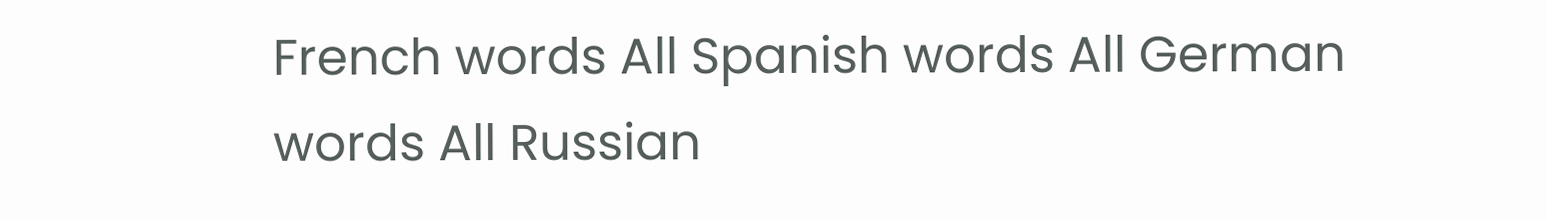French words All Spanish words All German words All Russian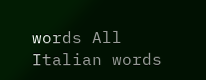words All Italian words